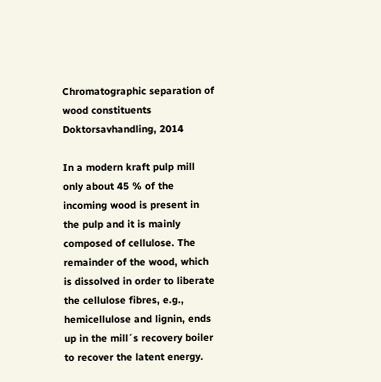Chromatographic separation of wood constituents
Doktorsavhandling, 2014

In a modern kraft pulp mill only about 45 % of the incoming wood is present in the pulp and it is mainly composed of cellulose. The remainder of the wood, which is dissolved in order to liberate the cellulose fibres, e.g., hemicellulose and lignin, ends up in the mill´s recovery boiler to recover the latent energy.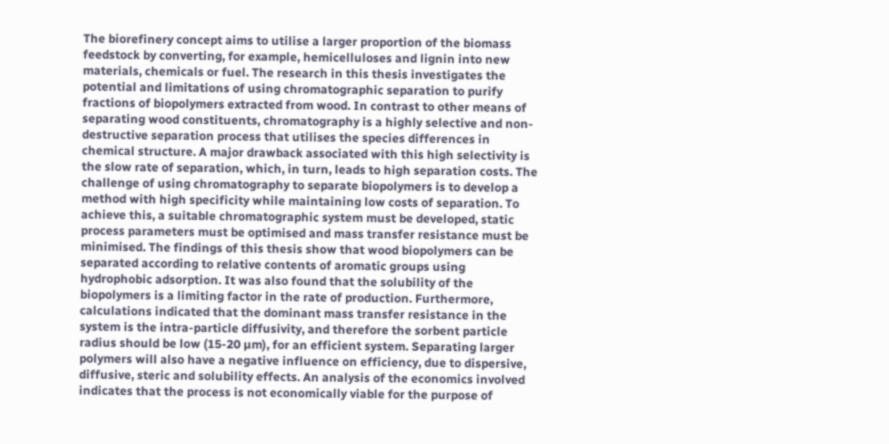The biorefinery concept aims to utilise a larger proportion of the biomass feedstock by converting, for example, hemicelluloses and lignin into new materials, chemicals or fuel. The research in this thesis investigates the potential and limitations of using chromatographic separation to purify fractions of biopolymers extracted from wood. In contrast to other means of separating wood constituents, chromatography is a highly selective and non-destructive separation process that utilises the species differences in chemical structure. A major drawback associated with this high selectivity is the slow rate of separation, which, in turn, leads to high separation costs. The challenge of using chromatography to separate biopolymers is to develop a method with high specificity while maintaining low costs of separation. To achieve this, a suitable chromatographic system must be developed, static process parameters must be optimised and mass transfer resistance must be minimised. The findings of this thesis show that wood biopolymers can be separated according to relative contents of aromatic groups using hydrophobic adsorption. It was also found that the solubility of the biopolymers is a limiting factor in the rate of production. Furthermore, calculations indicated that the dominant mass transfer resistance in the system is the intra-particle diffusivity, and therefore the sorbent particle radius should be low (15-20 µm), for an efficient system. Separating larger polymers will also have a negative influence on efficiency, due to dispersive, diffusive, steric and solubility effects. An analysis of the economics involved indicates that the process is not economically viable for the purpose of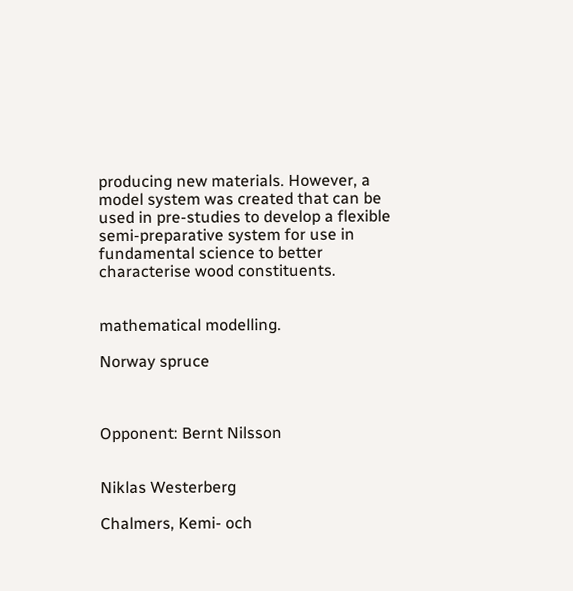producing new materials. However, a model system was created that can be used in pre-studies to develop a flexible semi-preparative system for use in fundamental science to better characterise wood constituents.


mathematical modelling.

Norway spruce



Opponent: Bernt Nilsson


Niklas Westerberg

Chalmers, Kemi- och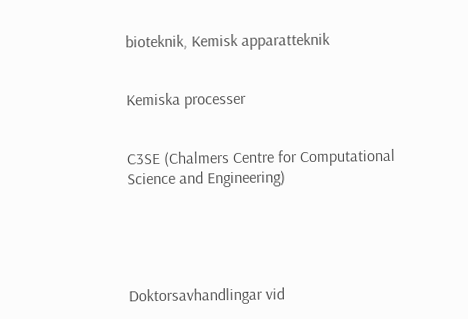bioteknik, Kemisk apparatteknik


Kemiska processer


C3SE (Chalmers Centre for Computational Science and Engineering)





Doktorsavhandlingar vid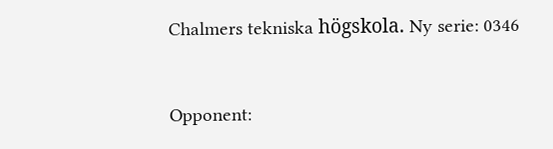Chalmers tekniska högskola. Ny serie: 0346


Opponent: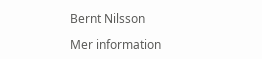Bernt Nilsson

Mer information